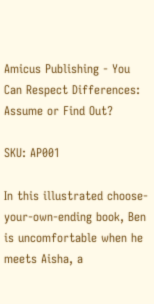Amicus Publishing - You Can Respect Differences: Assume or Find Out?

SKU: AP001

In this illustrated choose-your-own-ending book, Ben is uncomfortable when he meets Aisha, a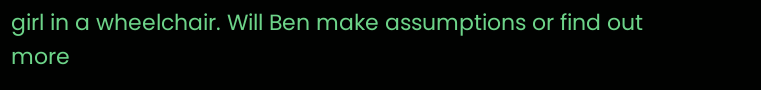girl in a wheelchair. Will Ben make assumptions or find out more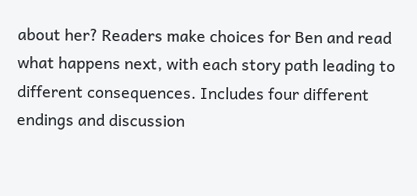about her? Readers make choices for Ben and read what happens next, with each story path leading to different consequences. Includes four different endings and discussion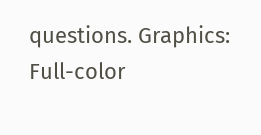questions. Graphics: Full-color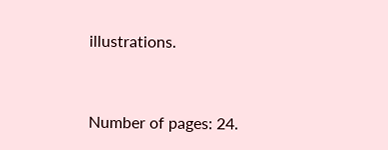illustrations.


Number of pages: 24.